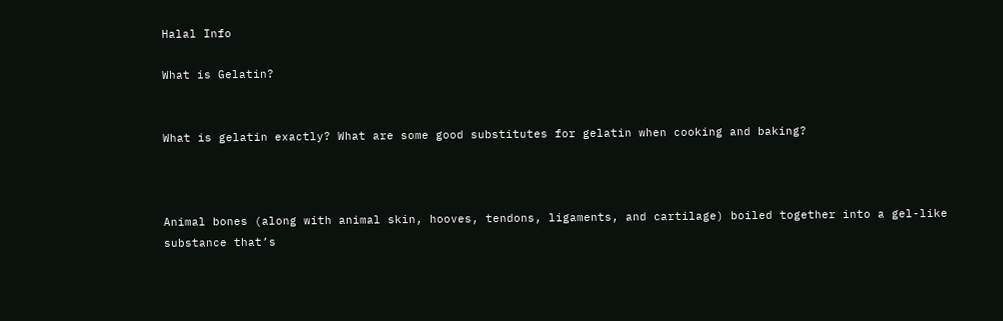Halal Info

What is Gelatin?


What is gelatin exactly? What are some good substitutes for gelatin when cooking and baking?



Animal bones (along with animal skin, hooves, tendons, ligaments, and cartilage) boiled together into a gel-like substance that’s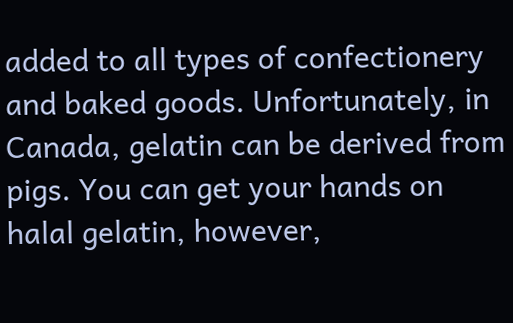added to all types of confectionery and baked goods. Unfortunately, in Canada, gelatin can be derived from pigs. You can get your hands on halal gelatin, however,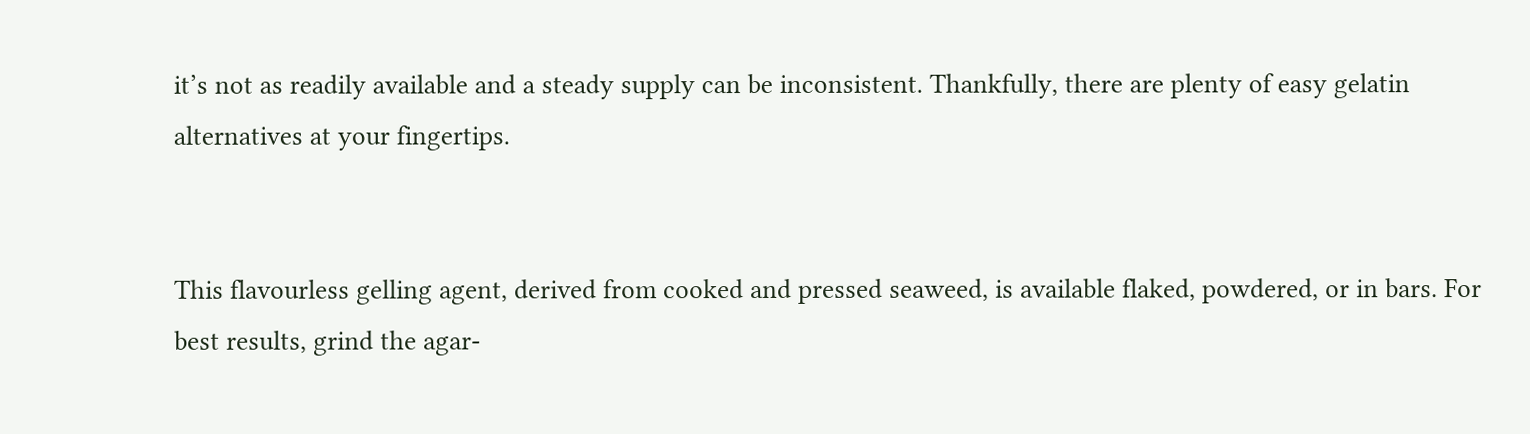it’s not as readily available and a steady supply can be inconsistent. Thankfully, there are plenty of easy gelatin alternatives at your fingertips.


This flavourless gelling agent, derived from cooked and pressed seaweed, is available flaked, powdered, or in bars. For best results, grind the agar-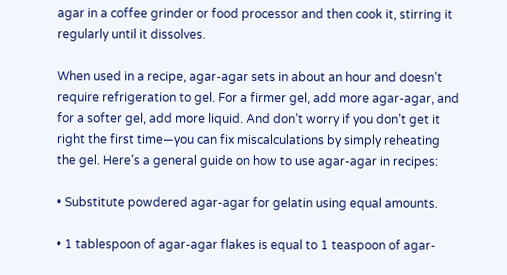agar in a coffee grinder or food processor and then cook it, stirring it regularly until it dissolves.

When used in a recipe, agar-agar sets in about an hour and doesn’t require refrigeration to gel. For a firmer gel, add more agar-agar, and for a softer gel, add more liquid. And don’t worry if you don’t get it right the first time—you can fix miscalculations by simply reheating the gel. Here’s a general guide on how to use agar-agar in recipes:

• Substitute powdered agar-agar for gelatin using equal amounts.

• 1 tablespoon of agar-agar flakes is equal to 1 teaspoon of agar-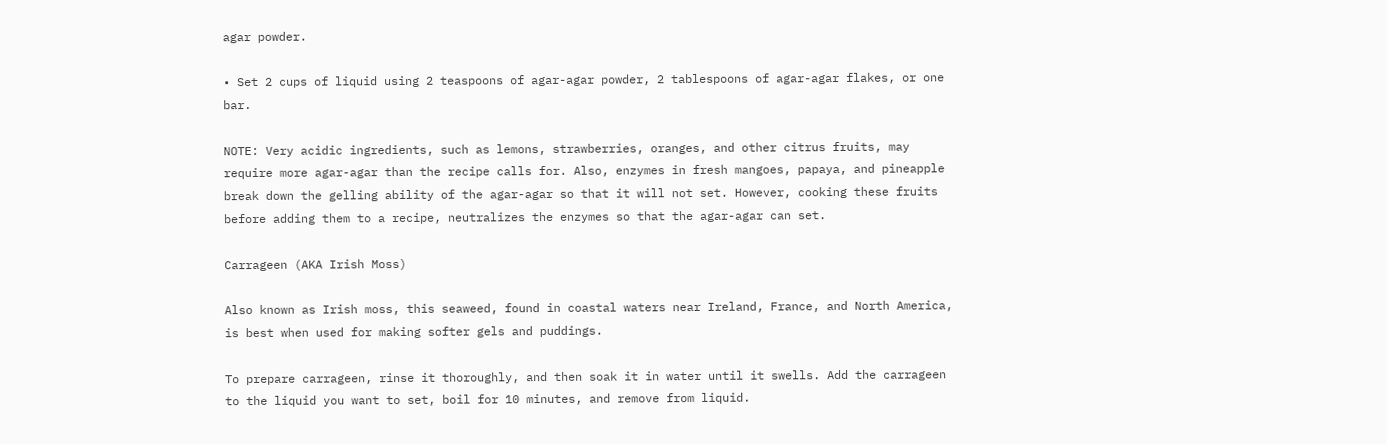agar powder.

• Set 2 cups of liquid using 2 teaspoons of agar-agar powder, 2 tablespoons of agar-agar flakes, or one bar.

NOTE: Very acidic ingredients, such as lemons, strawberries, oranges, and other citrus fruits, may require more agar-agar than the recipe calls for. Also, enzymes in fresh mangoes, papaya, and pineapple break down the gelling ability of the agar-agar so that it will not set. However, cooking these fruits before adding them to a recipe, neutralizes the enzymes so that the agar-agar can set.

Carrageen (AKA Irish Moss)

Also known as Irish moss, this seaweed, found in coastal waters near Ireland, France, and North America, is best when used for making softer gels and puddings.

To prepare carrageen, rinse it thoroughly, and then soak it in water until it swells. Add the carrageen to the liquid you want to set, boil for 10 minutes, and remove from liquid.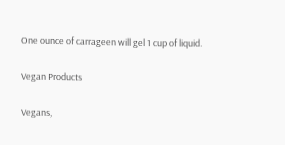One ounce of carrageen will gel 1 cup of liquid.

Vegan Products

Vegans,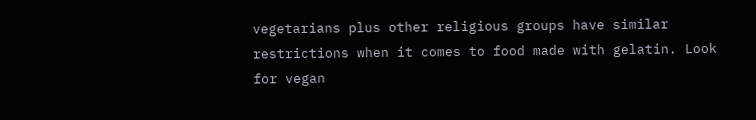vegetarians plus other religious groups have similar restrictions when it comes to food made with gelatin. Look for vegan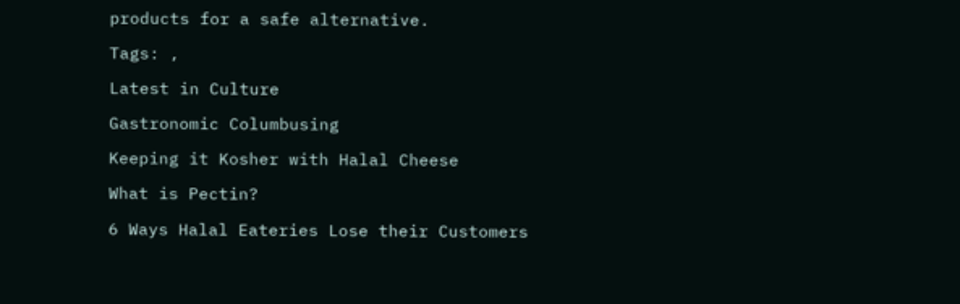products for a safe alternative.

Tags: ,

Latest in Culture

Gastronomic Columbusing

Keeping it Kosher with Halal Cheese

What is Pectin?

6 Ways Halal Eateries Lose their Customers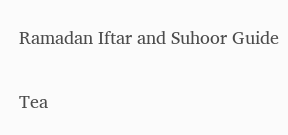Ramadan Iftar and Suhoor Guide

Tea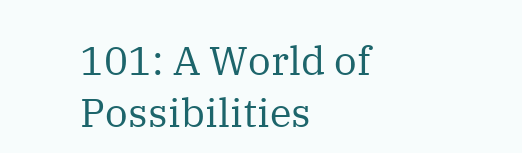101: A World of Possibilities